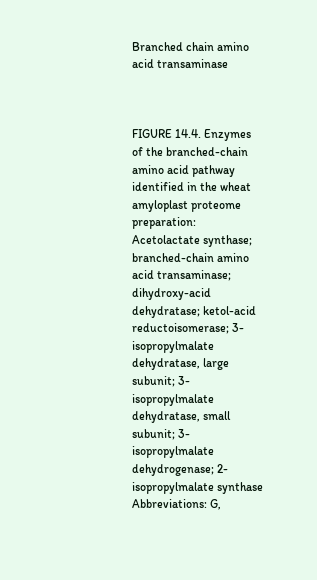Branched chain amino acid transaminase



FIGURE 14.4. Enzymes of the branched-chain amino acid pathway identified in the wheat amyloplast proteome preparation: Acetolactate synthase; branched-chain amino acid transaminase; dihydroxy-acid dehydratase; ketol-acid reductoisomerase; 3-isopropylmalate dehydratase, large subunit; 3-isopropylmalate dehydratase, small subunit; 3-isopropylmalate dehydrogenase; 2-isopropylmalate synthase Abbreviations: G,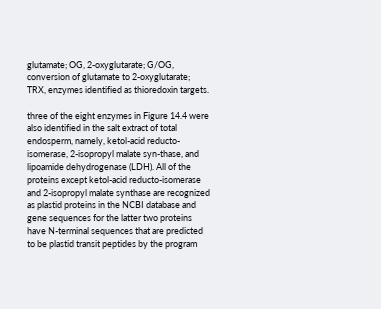glutamate; OG, 2-oxyglutarate; G/OG, conversion of glutamate to 2-oxyglutarate; TRX, enzymes identified as thioredoxin targets.

three of the eight enzymes in Figure 14.4 were also identified in the salt extract of total endosperm, namely, ketol-acid reducto-isomerase, 2-isopropyl malate syn-thase, and lipoamide dehydrogenase (LDH). All of the proteins except ketol-acid reducto-isomerase and 2-isopropyl malate synthase are recognized as plastid proteins in the NCBI database and gene sequences for the latter two proteins have N-terminal sequences that are predicted to be plastid transit peptides by the program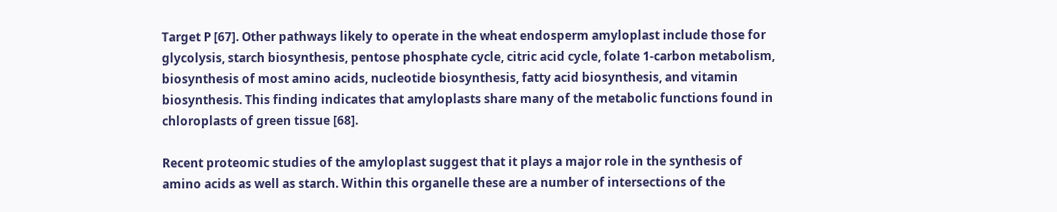Target P [67]. Other pathways likely to operate in the wheat endosperm amyloplast include those for glycolysis, starch biosynthesis, pentose phosphate cycle, citric acid cycle, folate 1-carbon metabolism, biosynthesis of most amino acids, nucleotide biosynthesis, fatty acid biosynthesis, and vitamin biosynthesis. This finding indicates that amyloplasts share many of the metabolic functions found in chloroplasts of green tissue [68].

Recent proteomic studies of the amyloplast suggest that it plays a major role in the synthesis of amino acids as well as starch. Within this organelle these are a number of intersections of the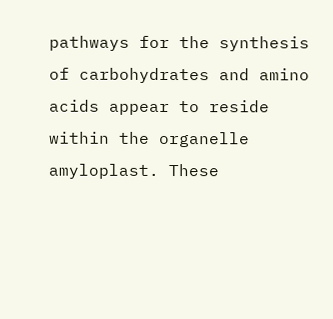pathways for the synthesis of carbohydrates and amino acids appear to reside within the organelle amyloplast. These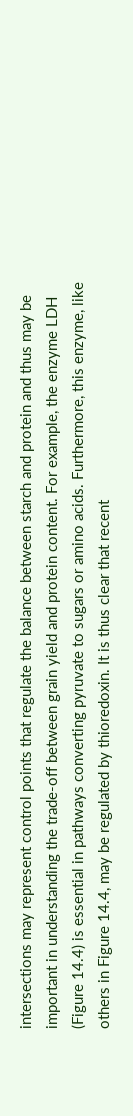intersections may represent control points that regulate the balance between starch and protein and thus may be important in understanding the trade-off between grain yield and protein content. For example, the enzyme LDH (Figure 14.4) is essential in pathways converting pyruvate to sugars or amino acids. Furthermore, this enzyme, like others in Figure 14.4, may be regulated by thioredoxin. It is thus clear that recent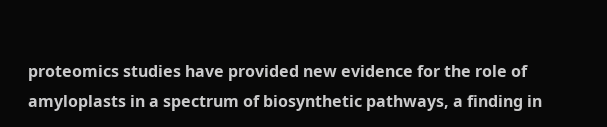proteomics studies have provided new evidence for the role of amyloplasts in a spectrum of biosynthetic pathways, a finding in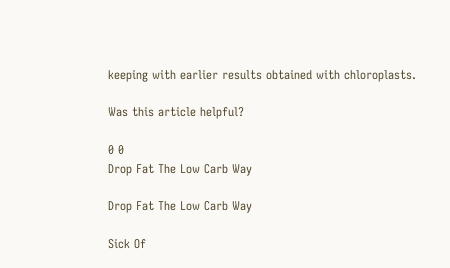keeping with earlier results obtained with chloroplasts.

Was this article helpful?

0 0
Drop Fat The Low Carb Way

Drop Fat The Low Carb Way

Sick Of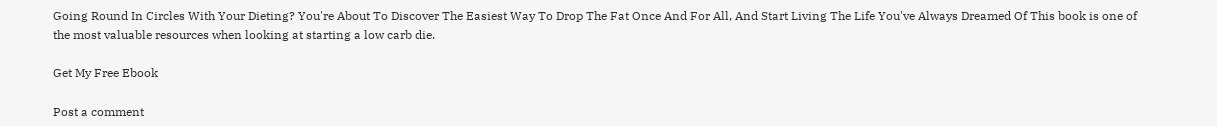Going Round In Circles With Your Dieting? You're About To Discover The Easiest Way To Drop The Fat Once And For All, And Start Living The Life You've Always Dreamed Of This book is one of the most valuable resources when looking at starting a low carb die.

Get My Free Ebook

Post a comment